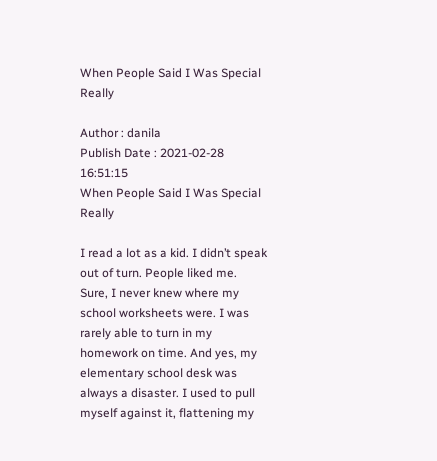When People Said I Was Special Really

Author : danila
Publish Date : 2021-02-28 16:51:15
When People Said I Was Special Really

I read a lot as a kid. I didn’t speak out of turn. People liked me.
Sure, I never knew where my school worksheets were. I was rarely able to turn in my homework on time. And yes, my elementary school desk was always a disaster. I used to pull myself against it, flattening my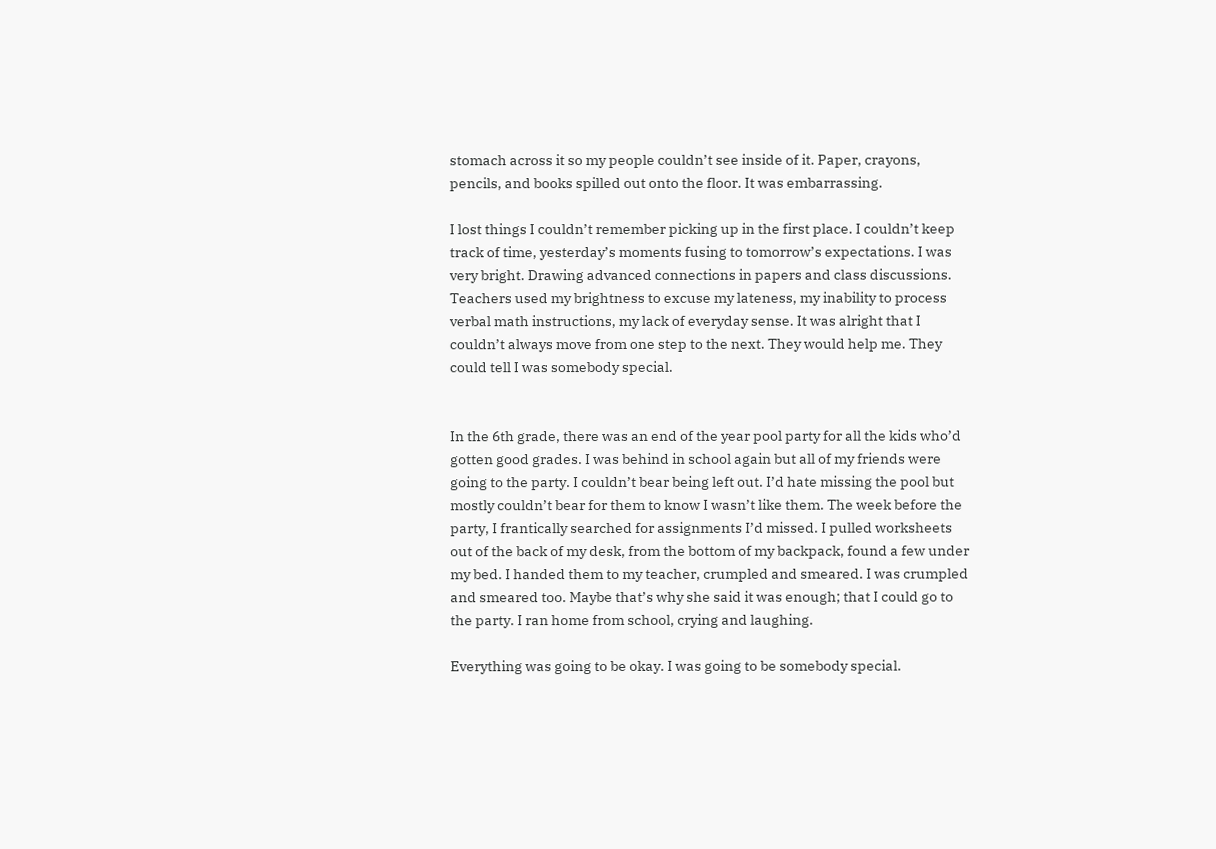stomach across it so my people couldn’t see inside of it. Paper, crayons, pencils, and books spilled out onto the floor. It was embarrassing.

I lost things I couldn’t remember picking up in the first place. I couldn’t keep track of time, yesterday’s moments fusing to tomorrow’s expectations. I was very bright. Drawing advanced connections in papers and class discussions. Teachers used my brightness to excuse my lateness, my inability to process verbal math instructions, my lack of everyday sense. It was alright that I couldn’t always move from one step to the next. They would help me. They could tell I was somebody special.


In the 6th grade, there was an end of the year pool party for all the kids who’d gotten good grades. I was behind in school again but all of my friends were going to the party. I couldn’t bear being left out. I’d hate missing the pool but mostly couldn’t bear for them to know I wasn’t like them. The week before the party, I frantically searched for assignments I’d missed. I pulled worksheets out of the back of my desk, from the bottom of my backpack, found a few under my bed. I handed them to my teacher, crumpled and smeared. I was crumpled and smeared too. Maybe that’s why she said it was enough; that I could go to the party. I ran home from school, crying and laughing.

Everything was going to be okay. I was going to be somebody special.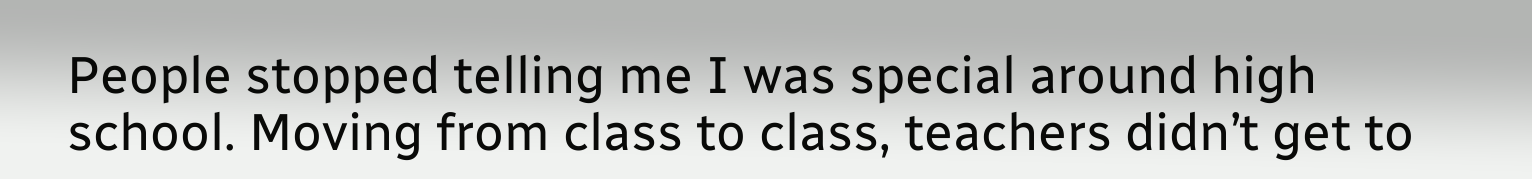People stopped telling me I was special around high school. Moving from class to class, teachers didn’t get to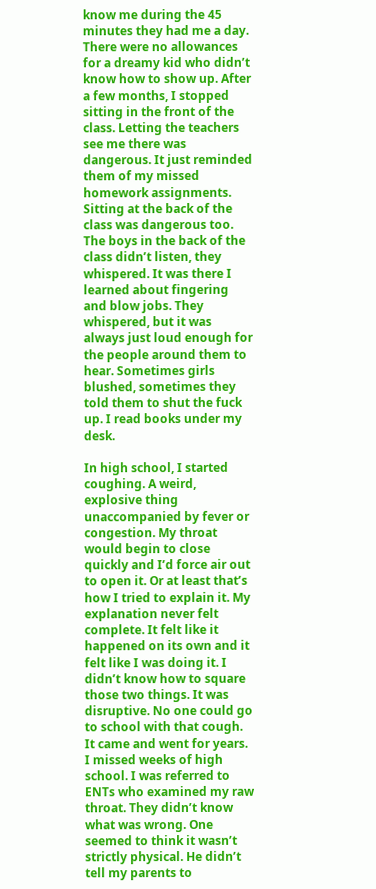know me during the 45 minutes they had me a day. There were no allowances for a dreamy kid who didn’t know how to show up. After a few months, I stopped sitting in the front of the class. Letting the teachers see me there was dangerous. It just reminded them of my missed homework assignments. Sitting at the back of the class was dangerous too. The boys in the back of the class didn’t listen, they whispered. It was there I learned about fingering and blow jobs. They whispered, but it was always just loud enough for the people around them to hear. Sometimes girls blushed, sometimes they told them to shut the fuck up. I read books under my desk.

In high school, I started coughing. A weird, explosive thing unaccompanied by fever or congestion. My throat would begin to close quickly and I’d force air out to open it. Or at least that’s how I tried to explain it. My explanation never felt complete. It felt like it happened on its own and it felt like I was doing it. I didn’t know how to square those two things. It was disruptive. No one could go to school with that cough. It came and went for years. I missed weeks of high school. I was referred to ENTs who examined my raw throat. They didn’t know what was wrong. One seemed to think it wasn’t strictly physical. He didn’t tell my parents to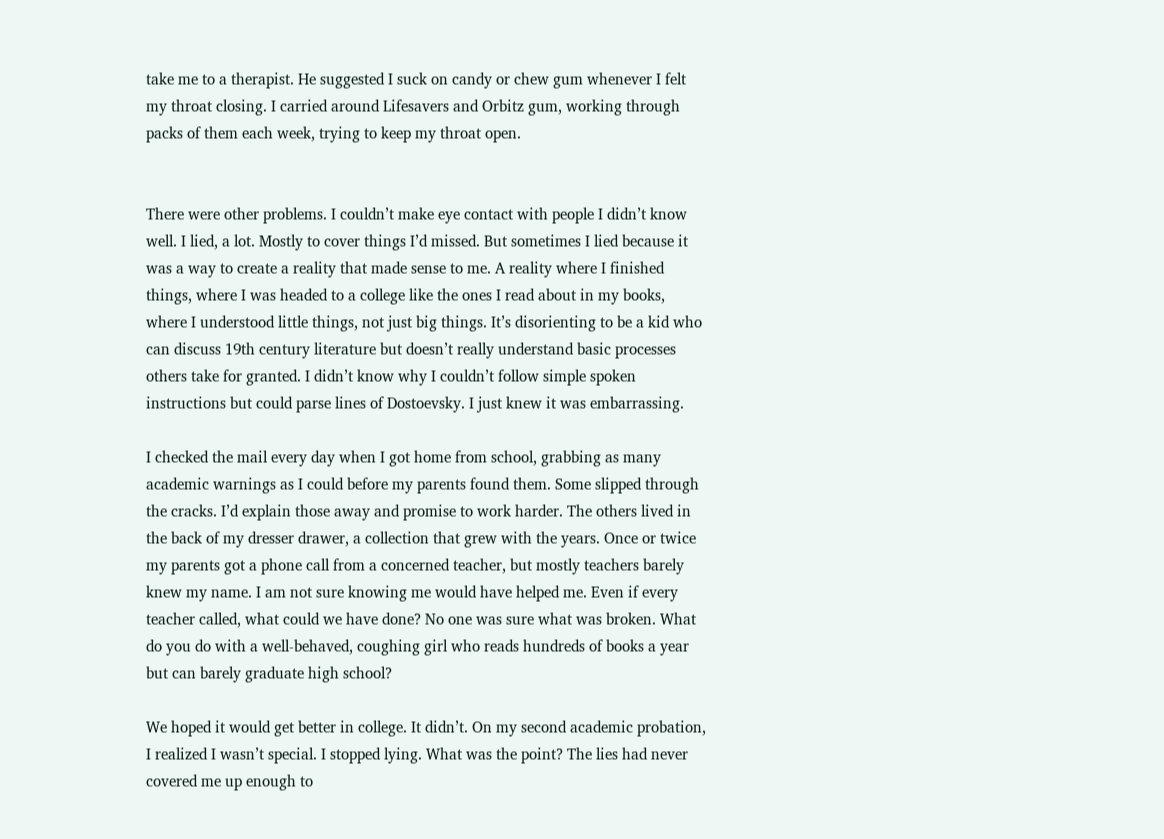take me to a therapist. He suggested I suck on candy or chew gum whenever I felt my throat closing. I carried around Lifesavers and Orbitz gum, working through packs of them each week, trying to keep my throat open.


There were other problems. I couldn’t make eye contact with people I didn’t know well. I lied, a lot. Mostly to cover things I’d missed. But sometimes I lied because it was a way to create a reality that made sense to me. A reality where I finished things, where I was headed to a college like the ones I read about in my books, where I understood little things, not just big things. It’s disorienting to be a kid who can discuss 19th century literature but doesn’t really understand basic processes others take for granted. I didn’t know why I couldn’t follow simple spoken instructions but could parse lines of Dostoevsky. I just knew it was embarrassing.

I checked the mail every day when I got home from school, grabbing as many academic warnings as I could before my parents found them. Some slipped through the cracks. I’d explain those away and promise to work harder. The others lived in the back of my dresser drawer, a collection that grew with the years. Once or twice my parents got a phone call from a concerned teacher, but mostly teachers barely knew my name. I am not sure knowing me would have helped me. Even if every teacher called, what could we have done? No one was sure what was broken. What do you do with a well-behaved, coughing girl who reads hundreds of books a year but can barely graduate high school?

We hoped it would get better in college. It didn’t. On my second academic probation, I realized I wasn’t special. I stopped lying. What was the point? The lies had never covered me up enough to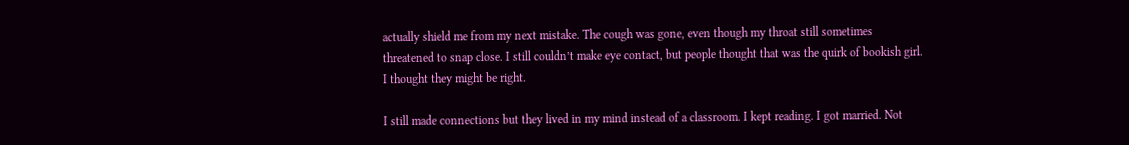actually shield me from my next mistake. The cough was gone, even though my throat still sometimes threatened to snap close. I still couldn’t make eye contact, but people thought that was the quirk of bookish girl. I thought they might be right.

I still made connections but they lived in my mind instead of a classroom. I kept reading. I got married. Not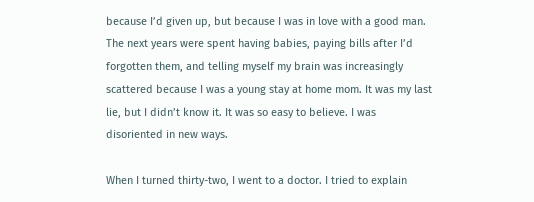because I’d given up, but because I was in love with a good man. The next years were spent having babies, paying bills after I’d forgotten them, and telling myself my brain was increasingly scattered because I was a young stay at home mom. It was my last lie, but I didn’t know it. It was so easy to believe. I was disoriented in new ways.

When I turned thirty-two, I went to a doctor. I tried to explain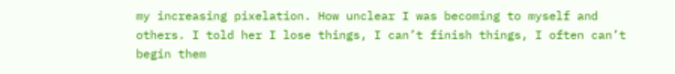my increasing pixelation. How unclear I was becoming to myself and others. I told her I lose things, I can’t finish things, I often can’t begin them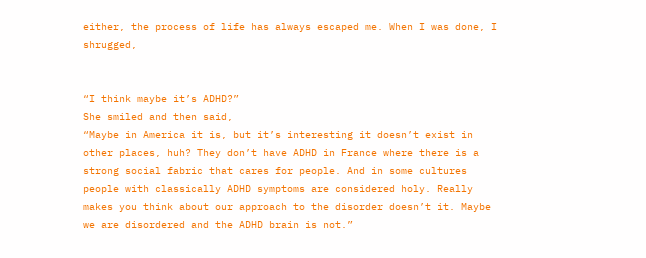either, the process of life has always escaped me. When I was done, I shrugged,


“I think maybe it’s ADHD?”
She smiled and then said,
“Maybe in America it is, but it’s interesting it doesn’t exist in other places, huh? They don’t have ADHD in France where there is a strong social fabric that cares for people. And in some cultures people with classically ADHD symptoms are considered holy. Really makes you think about our approach to the disorder doesn’t it. Maybe we are disordered and the ADHD brain is not.”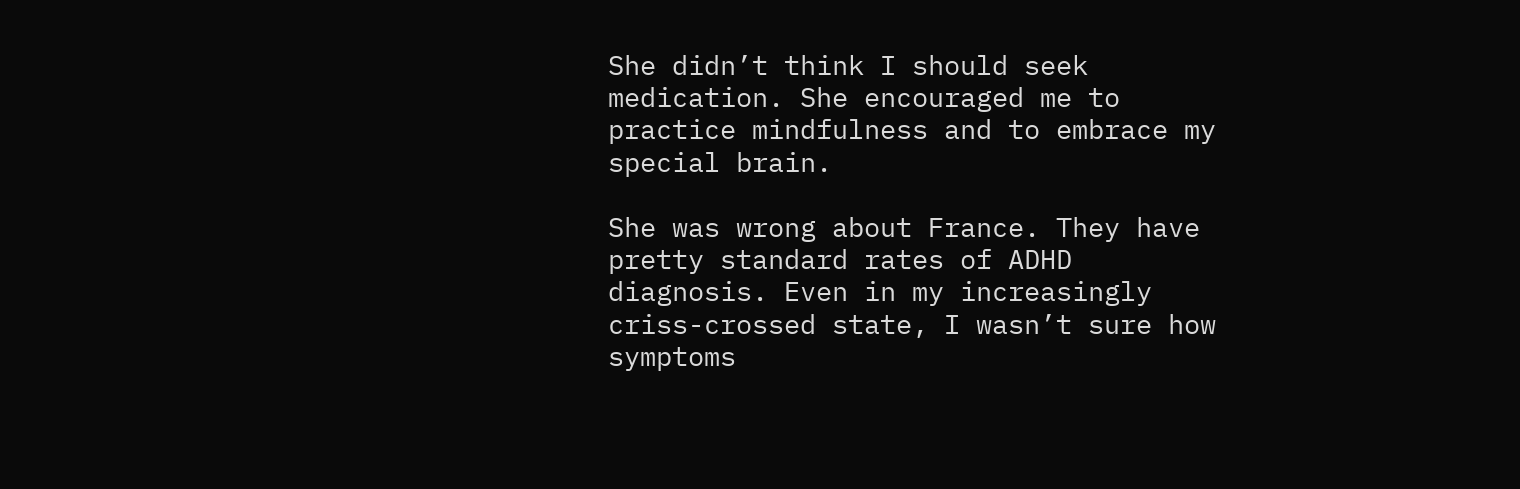She didn’t think I should seek medication. She encouraged me to practice mindfulness and to embrace my special brain.

She was wrong about France. They have pretty standard rates of ADHD diagnosis. Even in my increasingly criss-crossed state, I wasn’t sure how symptoms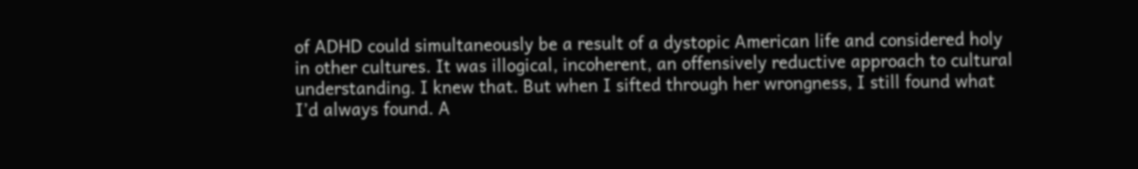of ADHD could simultaneously be a result of a dystopic American life and considered holy in other cultures. It was illogical, incoherent, an offensively reductive approach to cultural understanding. I knew that. But when I sifted through her wrongness, I still found what I’d always found. A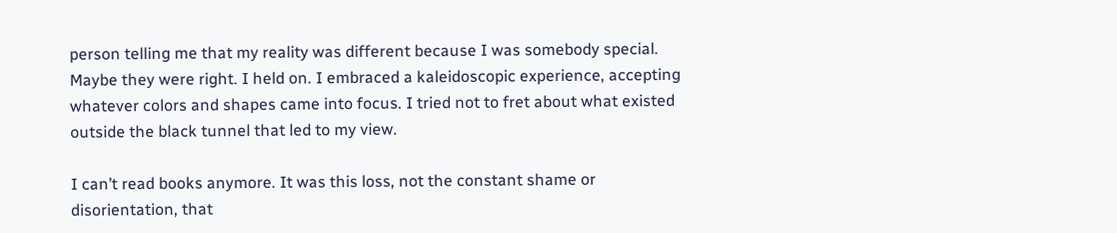person telling me that my reality was different because I was somebody special. Maybe they were right. I held on. I embraced a kaleidoscopic experience, accepting whatever colors and shapes came into focus. I tried not to fret about what existed outside the black tunnel that led to my view.

I can’t read books anymore. It was this loss, not the constant shame or disorientation, that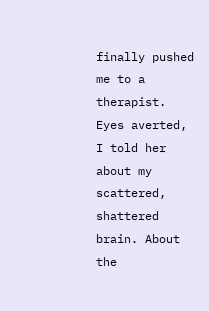finally pushed me to a therapist. Eyes averted, I told her about my scattered, shattered brain. About the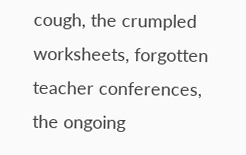cough, the crumpled worksheets, forgotten teacher conferences, the ongoing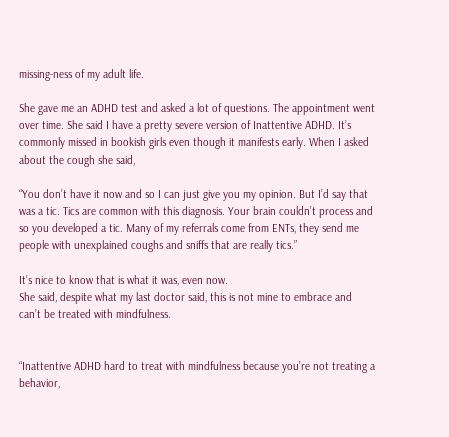missing-ness of my adult life.

She gave me an ADHD test and asked a lot of questions. The appointment went over time. She said I have a pretty severe version of Inattentive ADHD. It’s commonly missed in bookish girls even though it manifests early. When I asked about the cough she said,

“You don’t have it now and so I can just give you my opinion. But I’d say that was a tic. Tics are common with this diagnosis. Your brain couldn’t process and so you developed a tic. Many of my referrals come from ENTs, they send me people with unexplained coughs and sniffs that are really tics.”

It’s nice to know that is what it was, even now.
She said, despite what my last doctor said, this is not mine to embrace and can’t be treated with mindfulness.


“Inattentive ADHD hard to treat with mindfulness because you’re not treating a behavior,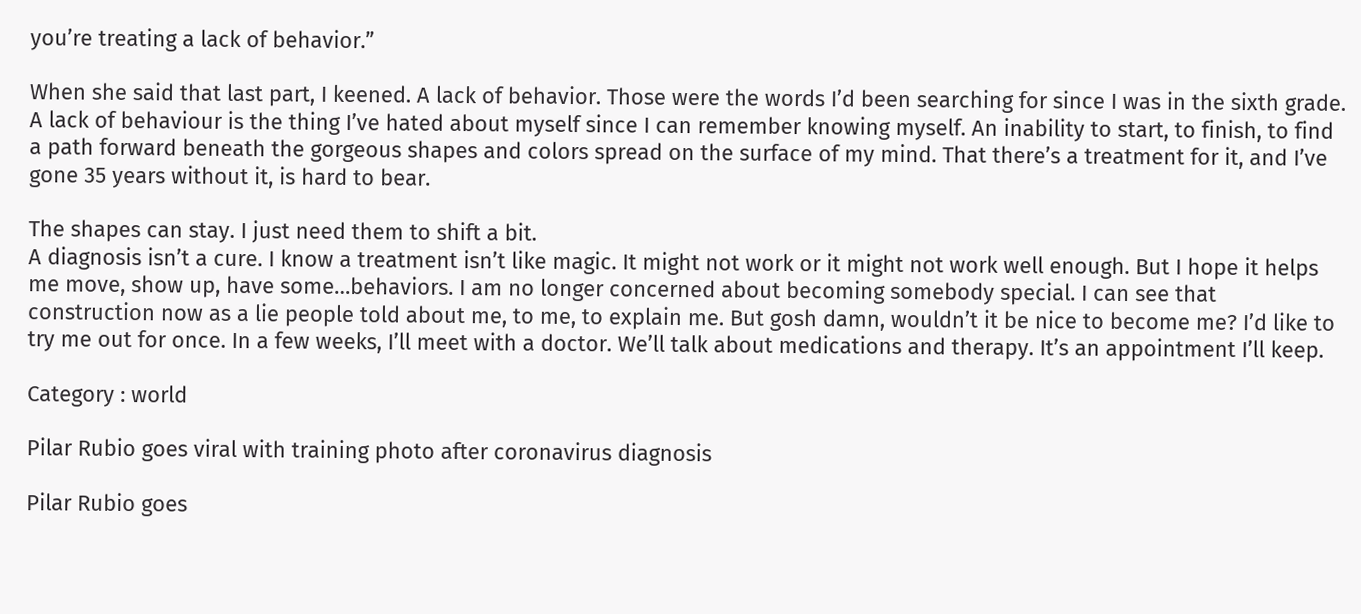you’re treating a lack of behavior.”

When she said that last part, I keened. A lack of behavior. Those were the words I’d been searching for since I was in the sixth grade. A lack of behaviour is the thing I’ve hated about myself since I can remember knowing myself. An inability to start, to finish, to find a path forward beneath the gorgeous shapes and colors spread on the surface of my mind. That there’s a treatment for it, and I’ve gone 35 years without it, is hard to bear.

The shapes can stay. I just need them to shift a bit.
A diagnosis isn’t a cure. I know a treatment isn’t like magic. It might not work or it might not work well enough. But I hope it helps me move, show up, have some…behaviors. I am no longer concerned about becoming somebody special. I can see that construction now as a lie people told about me, to me, to explain me. But gosh damn, wouldn’t it be nice to become me? I’d like to try me out for once. In a few weeks, I’ll meet with a doctor. We’ll talk about medications and therapy. It’s an appointment I’ll keep.

Category : world

Pilar Rubio goes viral with training photo after coronavirus diagnosis

Pilar Rubio goes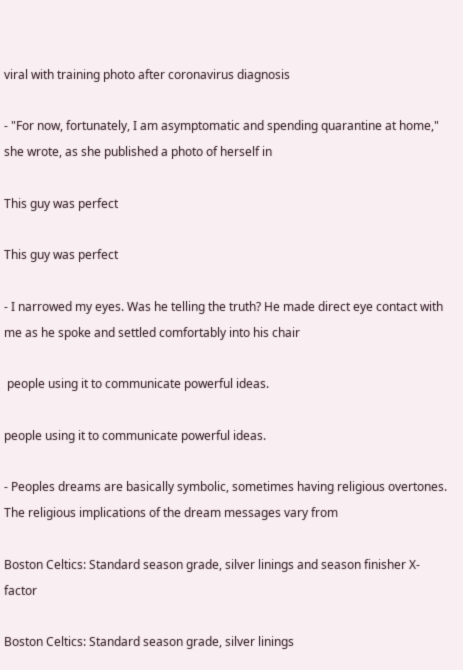viral with training photo after coronavirus diagnosis

- "For now, fortunately, I am asymptomatic and spending quarantine at home," she wrote, as she published a photo of herself in

This guy was perfect

This guy was perfect

- I narrowed my eyes. Was he telling the truth? He made direct eye contact with me as he spoke and settled comfortably into his chair

 people using it to communicate powerful ideas.

people using it to communicate powerful ideas.

- Peoples dreams are basically symbolic, sometimes having religious overtones. The religious implications of the dream messages vary from

Boston Celtics: Standard season grade, silver linings and season finisher X-factor

Boston Celtics: Standard season grade, silver linings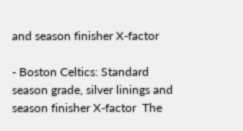and season finisher X-factor

- Boston Celtics: Standard season grade, silver linings and season finisher X-factor  The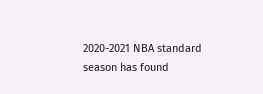2020-2021 NBA standard season has found